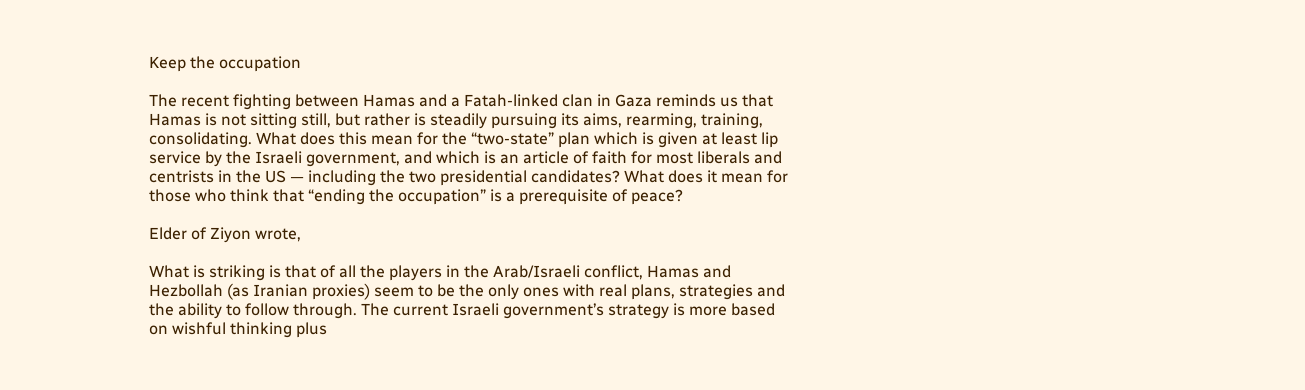Keep the occupation

The recent fighting between Hamas and a Fatah-linked clan in Gaza reminds us that Hamas is not sitting still, but rather is steadily pursuing its aims, rearming, training, consolidating. What does this mean for the “two-state” plan which is given at least lip service by the Israeli government, and which is an article of faith for most liberals and centrists in the US — including the two presidential candidates? What does it mean for those who think that “ending the occupation” is a prerequisite of peace?

Elder of Ziyon wrote,

What is striking is that of all the players in the Arab/Israeli conflict, Hamas and Hezbollah (as Iranian proxies) seem to be the only ones with real plans, strategies and the ability to follow through. The current Israeli government’s strategy is more based on wishful thinking plus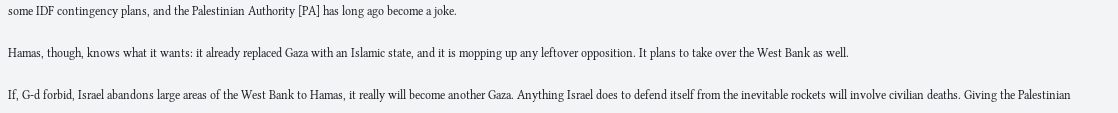some IDF contingency plans, and the Palestinian Authority [PA] has long ago become a joke.

Hamas, though, knows what it wants: it already replaced Gaza with an Islamic state, and it is mopping up any leftover opposition. It plans to take over the West Bank as well.

If, G-d forbid, Israel abandons large areas of the West Bank to Hamas, it really will become another Gaza. Anything Israel does to defend itself from the inevitable rockets will involve civilian deaths. Giving the Palestinian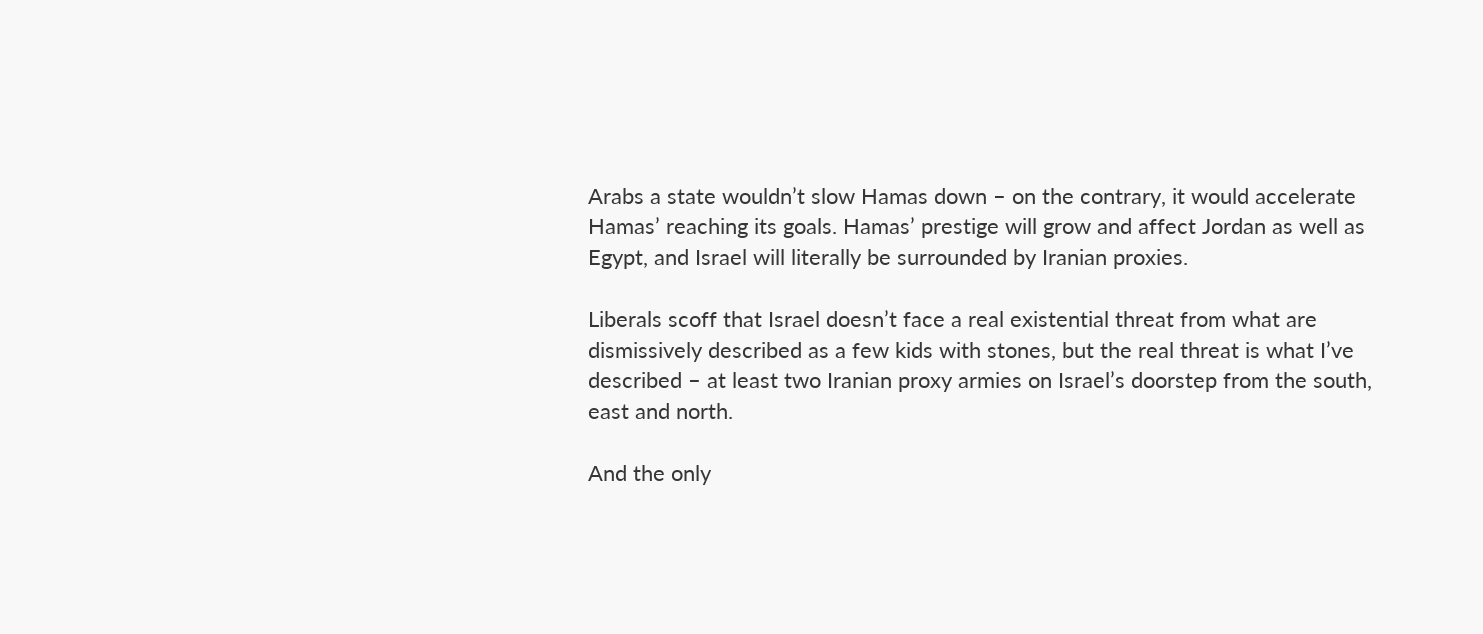Arabs a state wouldn’t slow Hamas down – on the contrary, it would accelerate Hamas’ reaching its goals. Hamas’ prestige will grow and affect Jordan as well as Egypt, and Israel will literally be surrounded by Iranian proxies.

Liberals scoff that Israel doesn’t face a real existential threat from what are dismissively described as a few kids with stones, but the real threat is what I’ve described – at least two Iranian proxy armies on Israel’s doorstep from the south, east and north.

And the only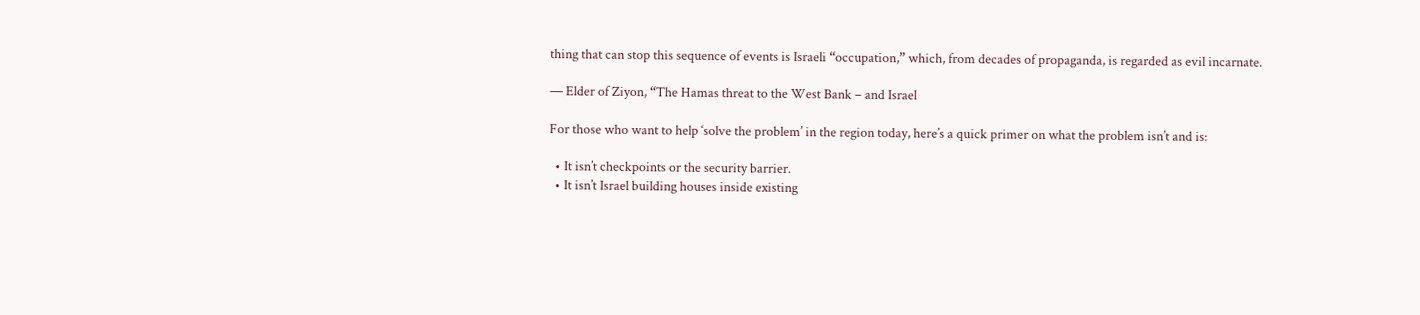thing that can stop this sequence of events is Israeli “occupation,” which, from decades of propaganda, is regarded as evil incarnate.

— Elder of Ziyon, “The Hamas threat to the West Bank – and Israel

For those who want to help ‘solve the problem’ in the region today, here’s a quick primer on what the problem isn’t and is:

  • It isn’t checkpoints or the security barrier.
  • It isn’t Israel building houses inside existing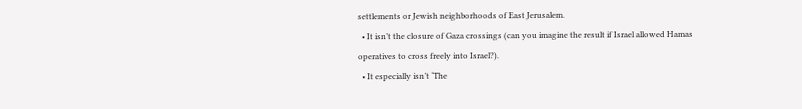settlements or Jewish neighborhoods of East Jerusalem.
  • It isn’t the closure of Gaza crossings (can you imagine the result if Israel allowed Hamas operatives to cross freely into Israel?).
  • It especially isn’t ‘The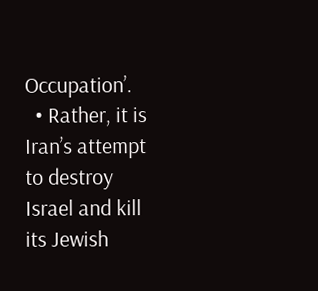Occupation’.
  • Rather, it is Iran’s attempt to destroy Israel and kill its Jewish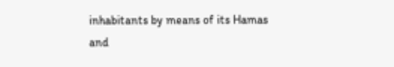inhabitants by means of its Hamas and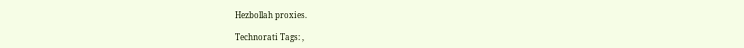Hezbollah proxies.

Technorati Tags: ,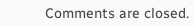Comments are closed.